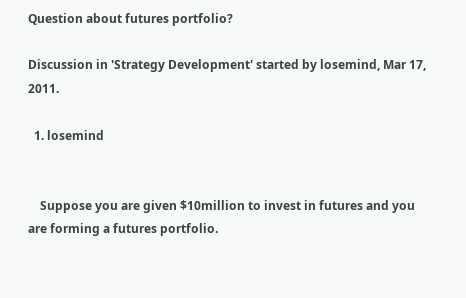Question about futures portfolio?

Discussion in 'Strategy Development' started by losemind, Mar 17, 2011.

  1. losemind


    Suppose you are given $10million to invest in futures and you are forming a futures portfolio.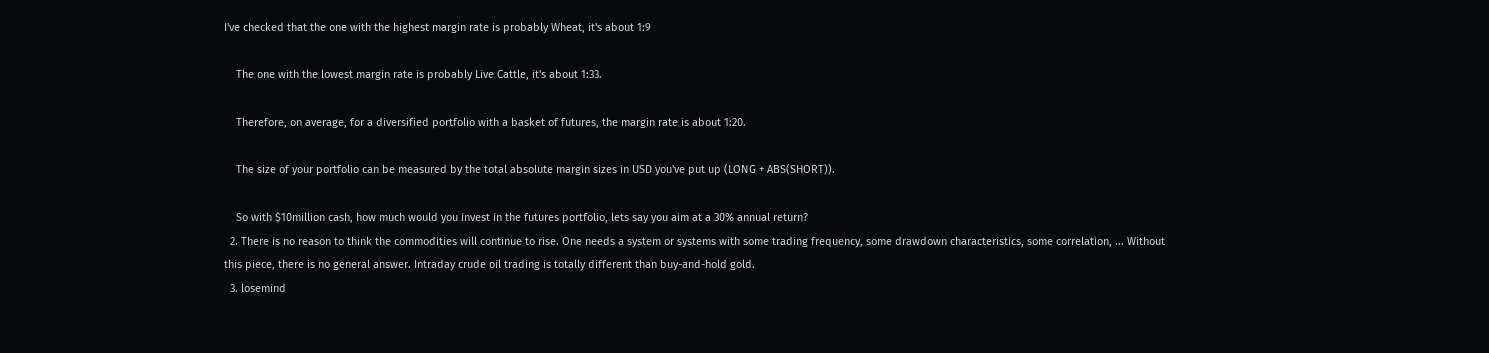I've checked that the one with the highest margin rate is probably Wheat, it's about 1:9

    The one with the lowest margin rate is probably Live Cattle, it's about 1:33.

    Therefore, on average, for a diversified portfolio with a basket of futures, the margin rate is about 1:20.

    The size of your portfolio can be measured by the total absolute margin sizes in USD you've put up (LONG + ABS(SHORT)).

    So with $10million cash, how much would you invest in the futures portfolio, lets say you aim at a 30% annual return?
  2. There is no reason to think the commodities will continue to rise. One needs a system or systems with some trading frequency, some drawdown characteristics, some correlation, ... Without this piece, there is no general answer. Intraday crude oil trading is totally different than buy-and-hold gold.
  3. losemind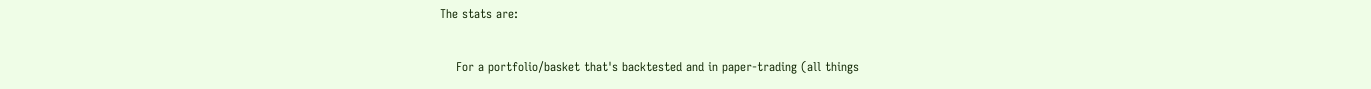The stats are:

    For a portfolio/basket that's backtested and in paper-trading (all things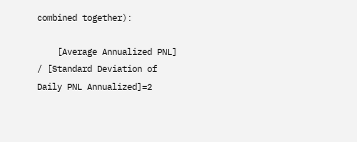combined together):

    [Average Annualized PNL] / [Standard Deviation of Daily PNL Annualized]=2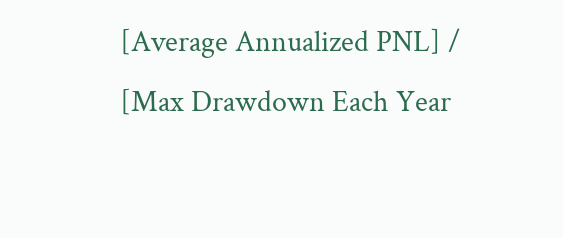[Average Annualized PNL] / [Max Drawdown Each Year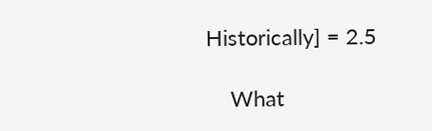Historically] = 2.5

    What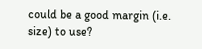could be a good margin (i.e. size) to use?